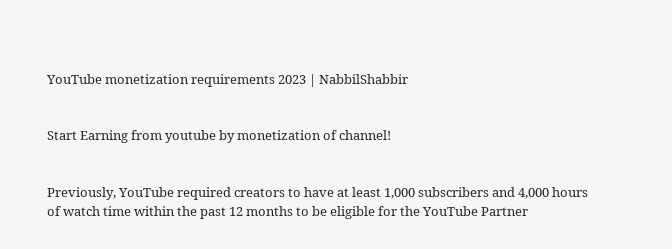YouTube monetization requirements 2023 | NabbilShabbir


Start Earning from youtube by monetization of channel!


Previously, YouTube required creators to have at least 1,000 subscribers and 4,000 hours of watch time within the past 12 months to be eligible for the YouTube Partner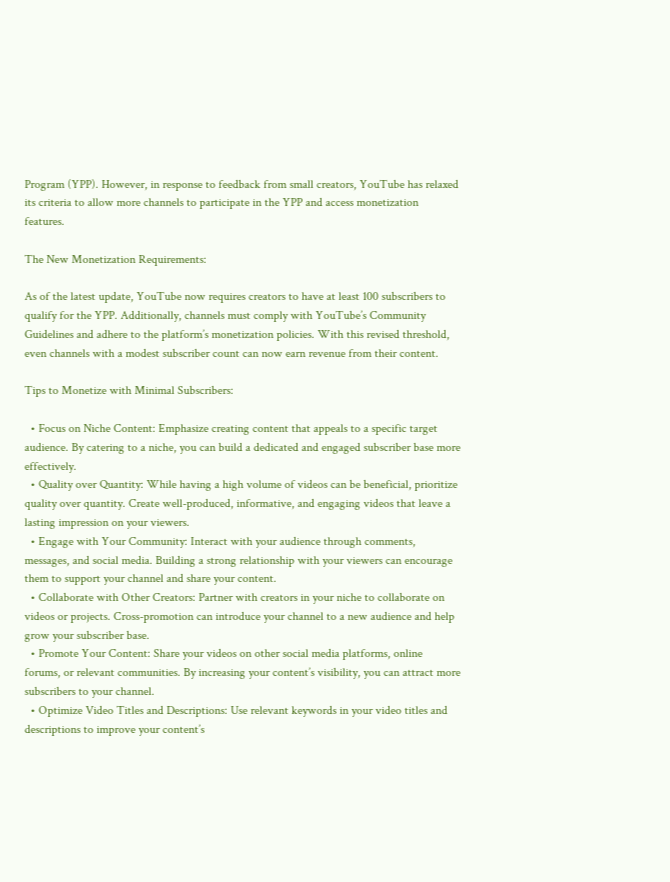Program (YPP). However, in response to feedback from small creators, YouTube has relaxed its criteria to allow more channels to participate in the YPP and access monetization features.

The New Monetization Requirements:

As of the latest update, YouTube now requires creators to have at least 100 subscribers to qualify for the YPP. Additionally, channels must comply with YouTube’s Community Guidelines and adhere to the platform’s monetization policies. With this revised threshold, even channels with a modest subscriber count can now earn revenue from their content.

Tips to Monetize with Minimal Subscribers:

  • Focus on Niche Content: Emphasize creating content that appeals to a specific target audience. By catering to a niche, you can build a dedicated and engaged subscriber base more effectively.
  • Quality over Quantity: While having a high volume of videos can be beneficial, prioritize quality over quantity. Create well-produced, informative, and engaging videos that leave a lasting impression on your viewers.
  • Engage with Your Community: Interact with your audience through comments, messages, and social media. Building a strong relationship with your viewers can encourage them to support your channel and share your content.
  • Collaborate with Other Creators: Partner with creators in your niche to collaborate on videos or projects. Cross-promotion can introduce your channel to a new audience and help grow your subscriber base.
  • Promote Your Content: Share your videos on other social media platforms, online forums, or relevant communities. By increasing your content’s visibility, you can attract more subscribers to your channel.
  • Optimize Video Titles and Descriptions: Use relevant keywords in your video titles and descriptions to improve your content’s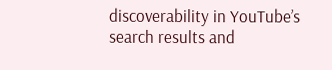discoverability in YouTube’s search results and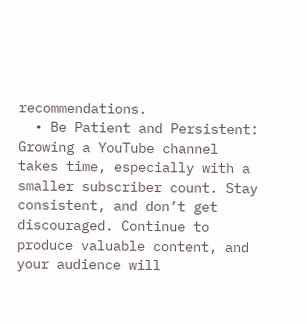recommendations.
  • Be Patient and Persistent: Growing a YouTube channel takes time, especially with a smaller subscriber count. Stay consistent, and don’t get discouraged. Continue to produce valuable content, and your audience will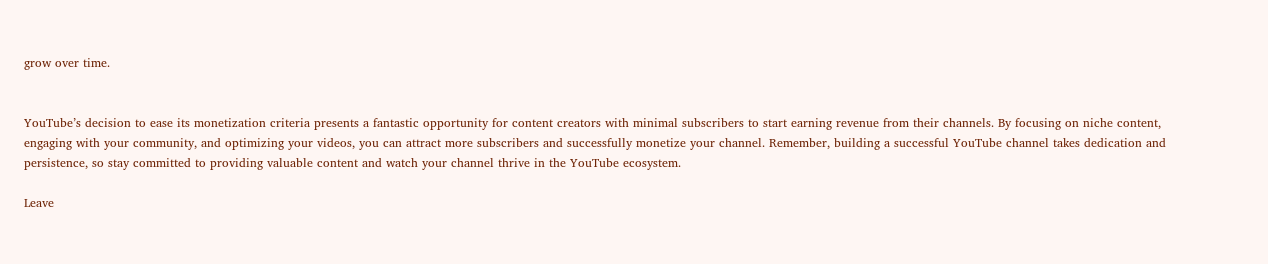grow over time.


YouTube’s decision to ease its monetization criteria presents a fantastic opportunity for content creators with minimal subscribers to start earning revenue from their channels. By focusing on niche content, engaging with your community, and optimizing your videos, you can attract more subscribers and successfully monetize your channel. Remember, building a successful YouTube channel takes dedication and persistence, so stay committed to providing valuable content and watch your channel thrive in the YouTube ecosystem.

Leave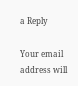a Reply

Your email address will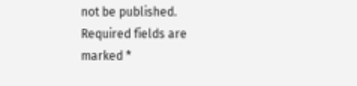not be published. Required fields are marked *